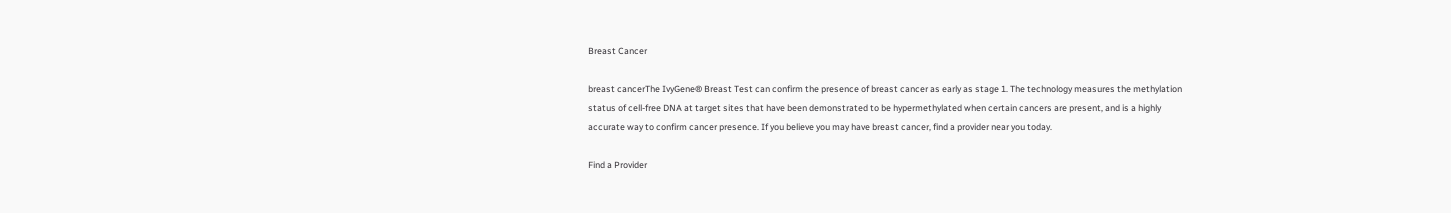Breast Cancer

breast cancerThe IvyGene® Breast Test can confirm the presence of breast cancer as early as stage 1. The technology measures the methylation status of cell-free DNA at target sites that have been demonstrated to be hypermethylated when certain cancers are present, and is a highly accurate way to confirm cancer presence. If you believe you may have breast cancer, find a provider near you today.

Find a Provider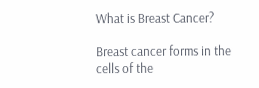What is Breast Cancer?

Breast cancer forms in the cells of the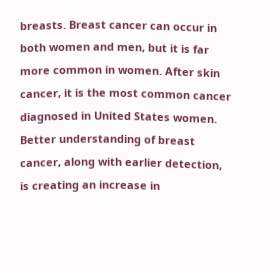breasts. Breast cancer can occur in both women and men, but it is far more common in women. After skin cancer, it is the most common cancer diagnosed in United States women. Better understanding of breast cancer, along with earlier detection, is creating an increase in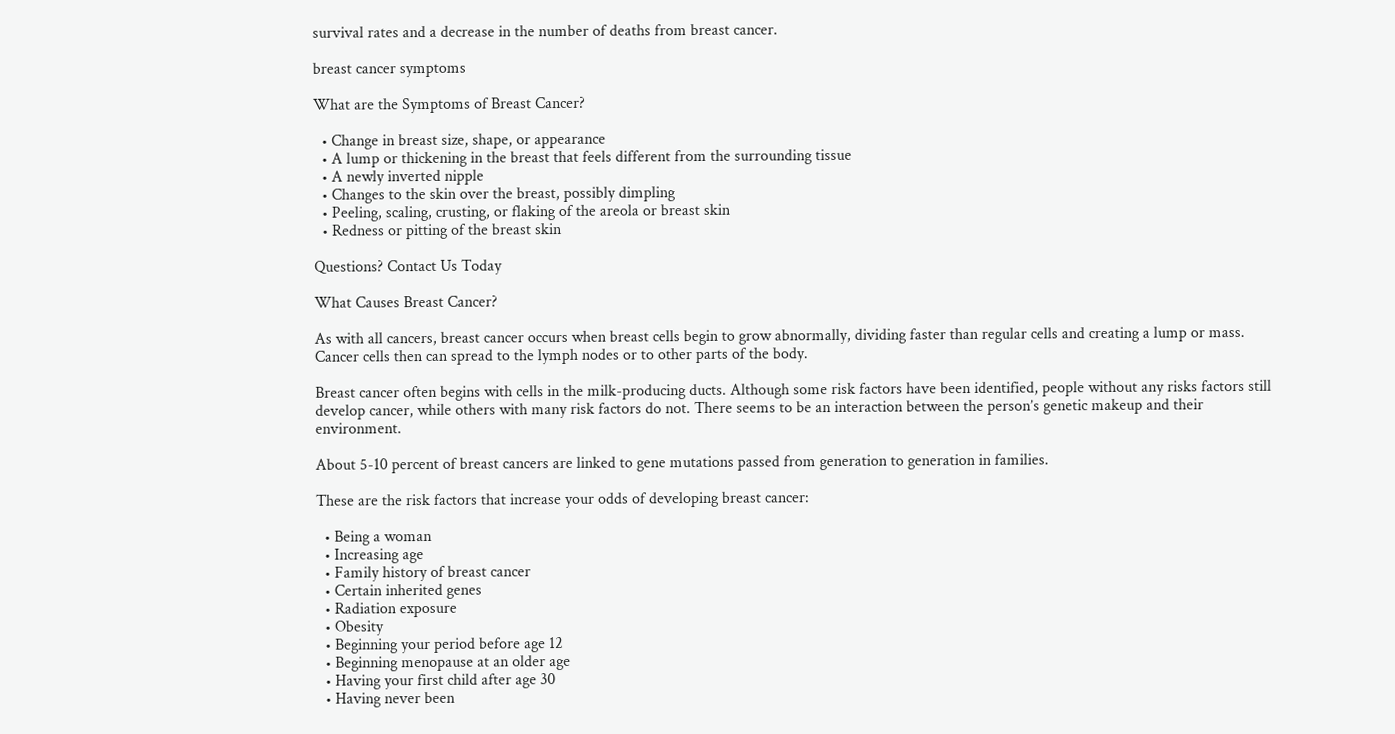survival rates and a decrease in the number of deaths from breast cancer.

breast cancer symptoms

What are the Symptoms of Breast Cancer?

  • Change in breast size, shape, or appearance
  • A lump or thickening in the breast that feels different from the surrounding tissue
  • A newly inverted nipple
  • Changes to the skin over the breast, possibly dimpling
  • Peeling, scaling, crusting, or flaking of the areola or breast skin
  • Redness or pitting of the breast skin

Questions? Contact Us Today

What Causes Breast Cancer?

As with all cancers, breast cancer occurs when breast cells begin to grow abnormally, dividing faster than regular cells and creating a lump or mass. Cancer cells then can spread to the lymph nodes or to other parts of the body.

Breast cancer often begins with cells in the milk-producing ducts. Although some risk factors have been identified, people without any risks factors still develop cancer, while others with many risk factors do not. There seems to be an interaction between the person’s genetic makeup and their environment.

About 5-10 percent of breast cancers are linked to gene mutations passed from generation to generation in families.

These are the risk factors that increase your odds of developing breast cancer:

  • Being a woman
  • Increasing age
  • Family history of breast cancer
  • Certain inherited genes
  • Radiation exposure
  • Obesity
  • Beginning your period before age 12
  • Beginning menopause at an older age
  • Having your first child after age 30
  • Having never been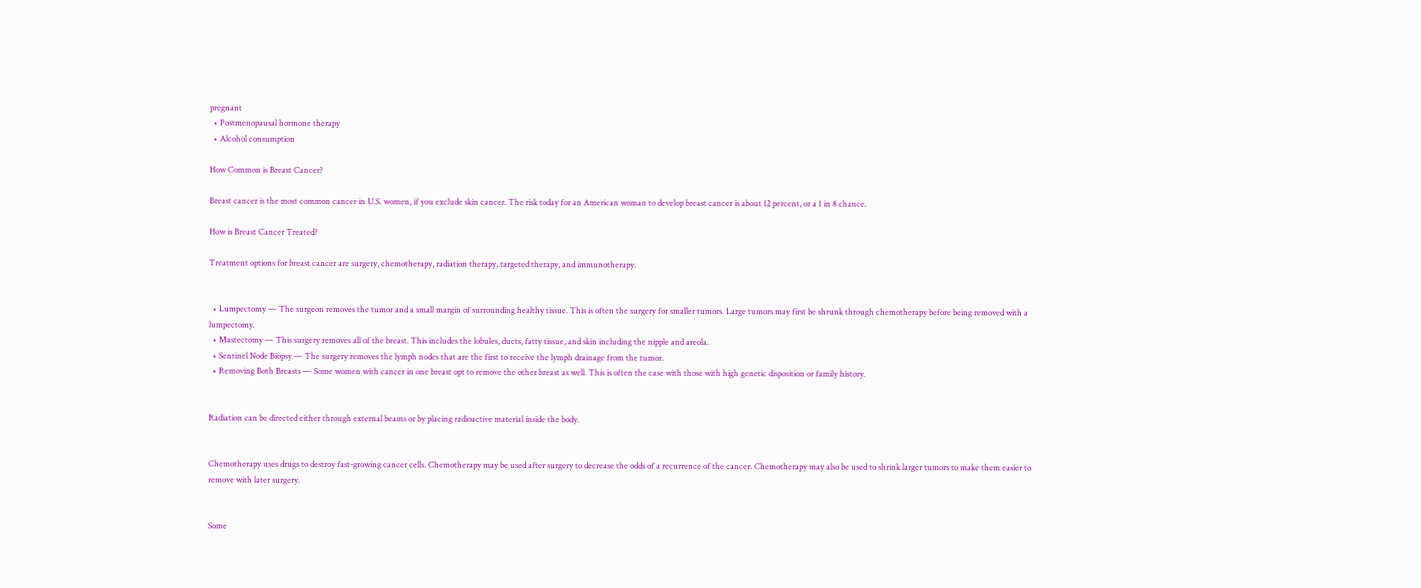pregnant
  • Postmenopausal hormone therapy
  • Alcohol consumption

How Common is Breast Cancer?

Breast cancer is the most common cancer in U.S. women, if you exclude skin cancer. The risk today for an American woman to develop breast cancer is about 12 percent, or a 1 in 8 chance.

How is Breast Cancer Treated?

Treatment options for breast cancer are surgery, chemotherapy, radiation therapy, targeted therapy, and immunotherapy.


  • Lumpectomy — The surgeon removes the tumor and a small margin of surrounding healthy tissue. This is often the surgery for smaller tumors. Large tumors may first be shrunk through chemotherapy before being removed with a lumpectomy.
  • Mastectomy — This surgery removes all of the breast. This includes the lobules, ducts, fatty tissue, and skin including the nipple and areola.
  • Sentinel Node Biopsy — The surgery removes the lymph nodes that are the first to receive the lymph drainage from the tumor.
  • Removing Both Breasts — Some women with cancer in one breast opt to remove the other breast as well. This is often the case with those with high genetic disposition or family history.


Radiation can be directed either through external beams or by placing radioactive material inside the body.


Chemotherapy uses drugs to destroy fast-growing cancer cells. Chemotherapy may be used after surgery to decrease the odds of a recurrence of the cancer. Chemotherapy may also be used to shrink larger tumors to make them easier to remove with later surgery.


Some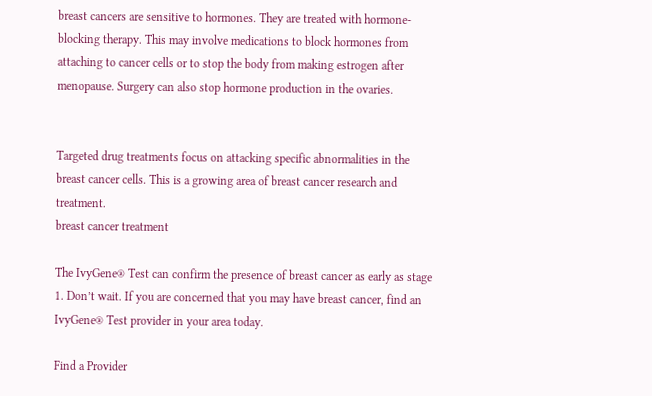breast cancers are sensitive to hormones. They are treated with hormone-blocking therapy. This may involve medications to block hormones from attaching to cancer cells or to stop the body from making estrogen after menopause. Surgery can also stop hormone production in the ovaries.


Targeted drug treatments focus on attacking specific abnormalities in the breast cancer cells. This is a growing area of breast cancer research and treatment.
breast cancer treatment

The IvyGene® Test can confirm the presence of breast cancer as early as stage 1. Don’t wait. If you are concerned that you may have breast cancer, find an IvyGene® Test provider in your area today.

Find a Provider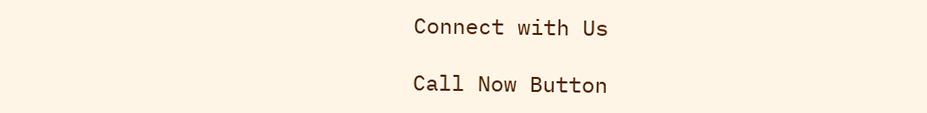Connect with Us

Call Now Button